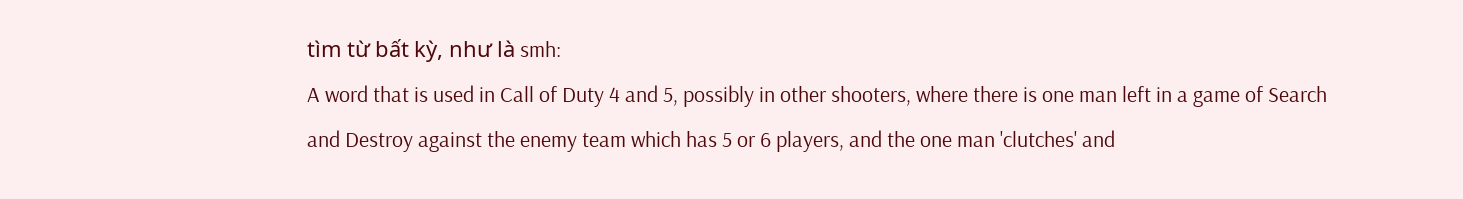tìm từ bất kỳ, như là smh:
A word that is used in Call of Duty 4 and 5, possibly in other shooters, where there is one man left in a game of Search and Destroy against the enemy team which has 5 or 6 players, and the one man 'clutches' and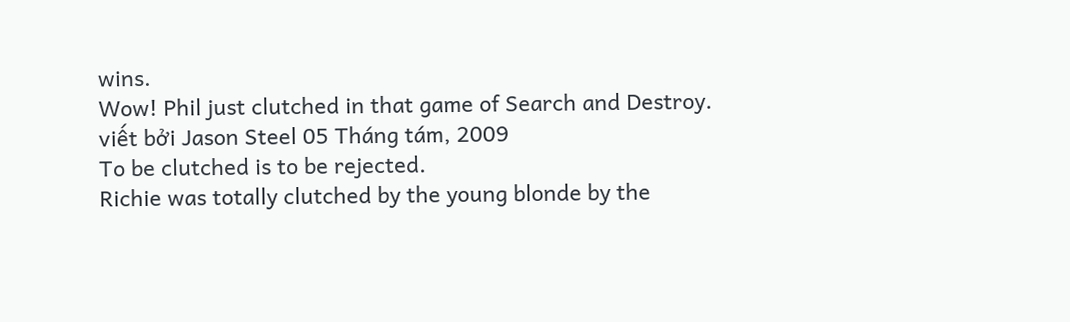wins.
Wow! Phil just clutched in that game of Search and Destroy.
viết bởi Jason Steel 05 Tháng tám, 2009
To be clutched is to be rejected.
Richie was totally clutched by the young blonde by the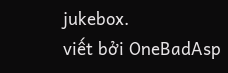jukebox.
viết bởi OneBadAsp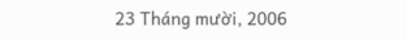23 Tháng mười, 2006